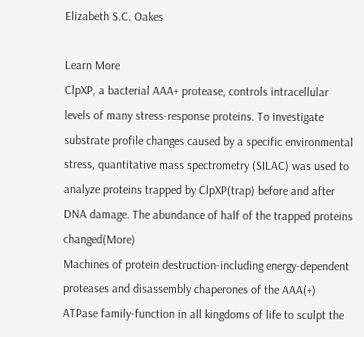Elizabeth S.C. Oakes

Learn More
ClpXP, a bacterial AAA+ protease, controls intracellular levels of many stress-response proteins. To investigate substrate profile changes caused by a specific environmental stress, quantitative mass spectrometry (SILAC) was used to analyze proteins trapped by ClpXP(trap) before and after DNA damage. The abundance of half of the trapped proteins changed(More)
Machines of protein destruction-including energy-dependent proteases and disassembly chaperones of the AAA(+) ATPase family-function in all kingdoms of life to sculpt the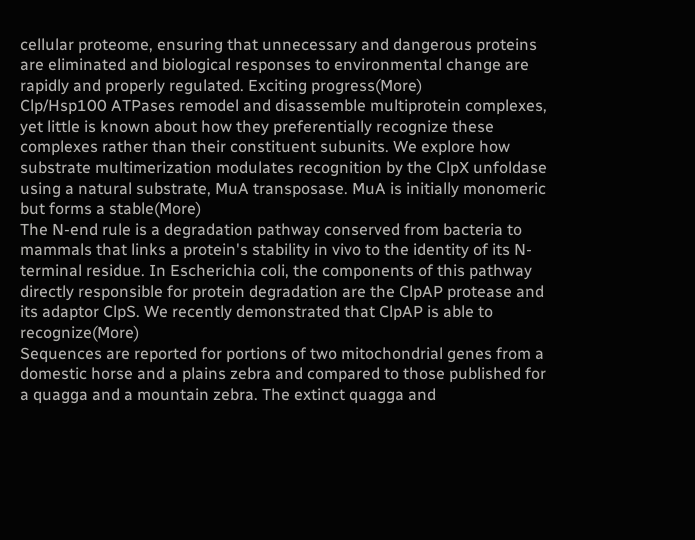cellular proteome, ensuring that unnecessary and dangerous proteins are eliminated and biological responses to environmental change are rapidly and properly regulated. Exciting progress(More)
Clp/Hsp100 ATPases remodel and disassemble multiprotein complexes, yet little is known about how they preferentially recognize these complexes rather than their constituent subunits. We explore how substrate multimerization modulates recognition by the ClpX unfoldase using a natural substrate, MuA transposase. MuA is initially monomeric but forms a stable(More)
The N-end rule is a degradation pathway conserved from bacteria to mammals that links a protein's stability in vivo to the identity of its N-terminal residue. In Escherichia coli, the components of this pathway directly responsible for protein degradation are the ClpAP protease and its adaptor ClpS. We recently demonstrated that ClpAP is able to recognize(More)
Sequences are reported for portions of two mitochondrial genes from a domestic horse and a plains zebra and compared to those published for a quagga and a mountain zebra. The extinct quagga and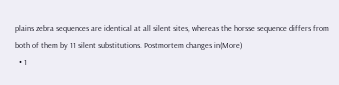plains zebra sequences are identical at all silent sites, whereas the horsse sequence differs from both of them by 11 silent substitutions. Postmortem changes in(More)
  • 1